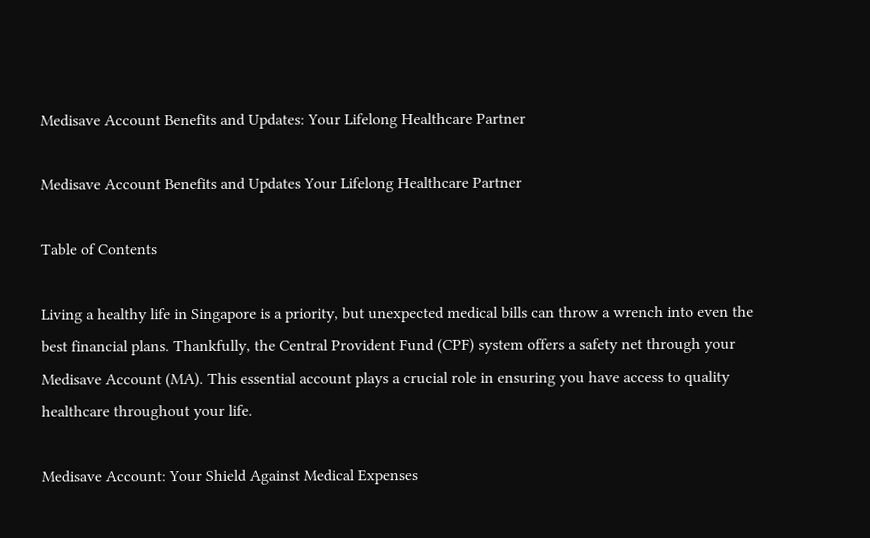Medisave Account Benefits and Updates: Your Lifelong Healthcare Partner

Medisave Account Benefits and Updates Your Lifelong Healthcare Partner

Table of Contents

Living a healthy life in Singapore is a priority, but unexpected medical bills can throw a wrench into even the best financial plans. Thankfully, the Central Provident Fund (CPF) system offers a safety net through your Medisave Account (MA). This essential account plays a crucial role in ensuring you have access to quality healthcare throughout your life.

Medisave Account: Your Shield Against Medical Expenses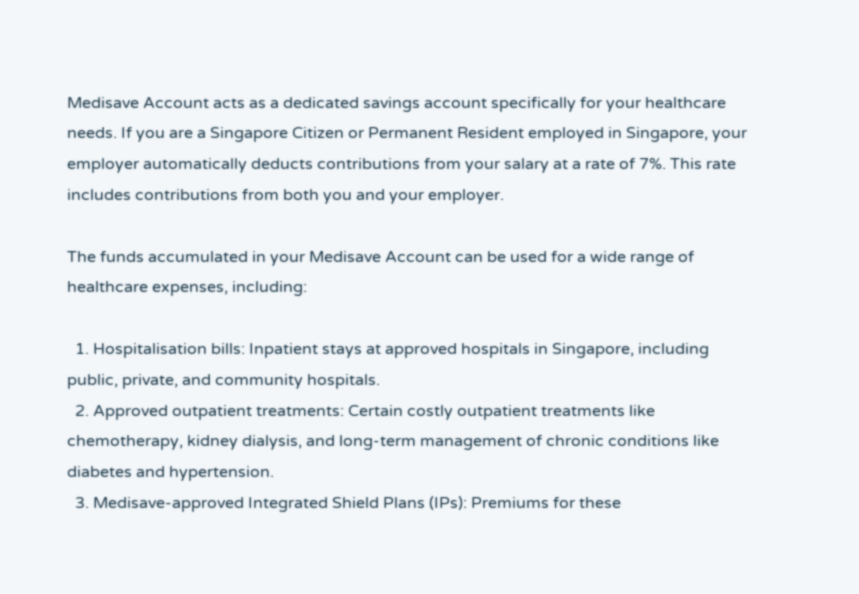Medisave Account acts as a dedicated savings account specifically for your healthcare needs. If you are a Singapore Citizen or Permanent Resident employed in Singapore, your employer automatically deducts contributions from your salary at a rate of 7%. This rate includes contributions from both you and your employer.

The funds accumulated in your Medisave Account can be used for a wide range of healthcare expenses, including:

  1. Hospitalisation bills: Inpatient stays at approved hospitals in Singapore, including public, private, and community hospitals.
  2. Approved outpatient treatments: Certain costly outpatient treatments like chemotherapy, kidney dialysis, and long-term management of chronic conditions like diabetes and hypertension.
  3. Medisave-approved Integrated Shield Plans (IPs): Premiums for these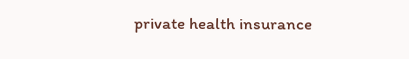private health insurance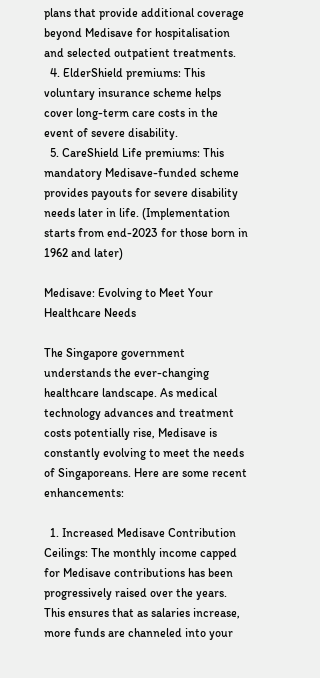plans that provide additional coverage beyond Medisave for hospitalisation and selected outpatient treatments.
  4. ElderShield premiums: This voluntary insurance scheme helps cover long-term care costs in the event of severe disability.
  5. CareShield Life premiums: This mandatory Medisave-funded scheme provides payouts for severe disability needs later in life. (Implementation starts from end-2023 for those born in 1962 and later)

Medisave: Evolving to Meet Your Healthcare Needs

The Singapore government understands the ever-changing healthcare landscape. As medical technology advances and treatment costs potentially rise, Medisave is constantly evolving to meet the needs of Singaporeans. Here are some recent enhancements:

  1. Increased Medisave Contribution Ceilings: The monthly income capped for Medisave contributions has been progressively raised over the years. This ensures that as salaries increase, more funds are channeled into your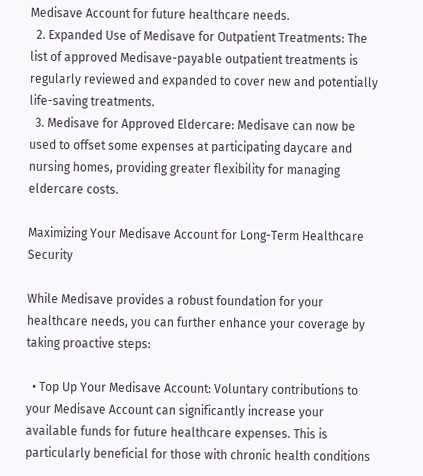Medisave Account for future healthcare needs.
  2. Expanded Use of Medisave for Outpatient Treatments: The list of approved Medisave-payable outpatient treatments is regularly reviewed and expanded to cover new and potentially life-saving treatments.
  3. Medisave for Approved Eldercare: Medisave can now be used to offset some expenses at participating daycare and nursing homes, providing greater flexibility for managing eldercare costs.

Maximizing Your Medisave Account for Long-Term Healthcare Security

While Medisave provides a robust foundation for your healthcare needs, you can further enhance your coverage by taking proactive steps:

  • Top Up Your Medisave Account: Voluntary contributions to your Medisave Account can significantly increase your available funds for future healthcare expenses. This is particularly beneficial for those with chronic health conditions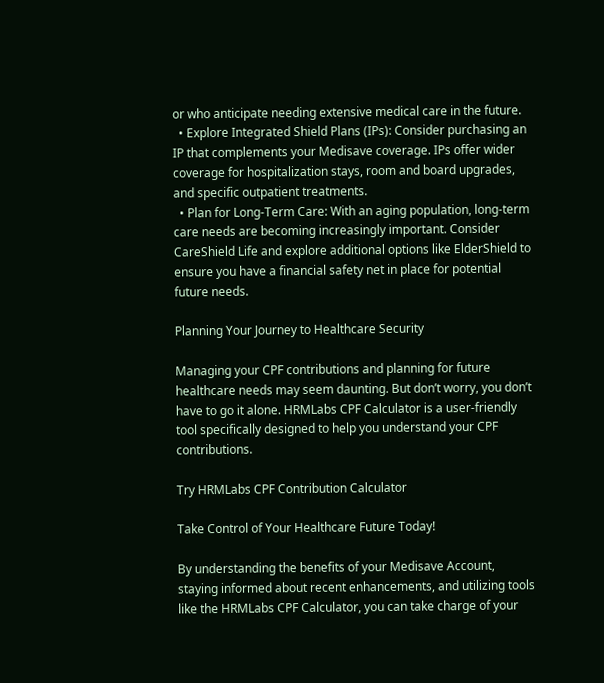or who anticipate needing extensive medical care in the future.
  • Explore Integrated Shield Plans (IPs): Consider purchasing an IP that complements your Medisave coverage. IPs offer wider coverage for hospitalization stays, room and board upgrades, and specific outpatient treatments.
  • Plan for Long-Term Care: With an aging population, long-term care needs are becoming increasingly important. Consider CareShield Life and explore additional options like ElderShield to ensure you have a financial safety net in place for potential future needs.

Planning Your Journey to Healthcare Security

Managing your CPF contributions and planning for future healthcare needs may seem daunting. But don’t worry, you don’t have to go it alone. HRMLabs CPF Calculator is a user-friendly tool specifically designed to help you understand your CPF contributions.

Try HRMLabs CPF Contribution Calculator

Take Control of Your Healthcare Future Today!

By understanding the benefits of your Medisave Account, staying informed about recent enhancements, and utilizing tools like the HRMLabs CPF Calculator, you can take charge of your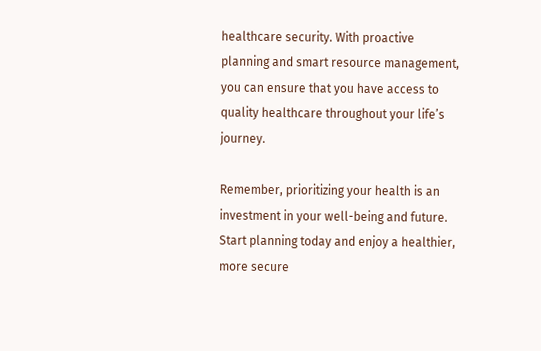healthcare security. With proactive planning and smart resource management, you can ensure that you have access to quality healthcare throughout your life’s journey.

Remember, prioritizing your health is an investment in your well-being and future. Start planning today and enjoy a healthier, more secure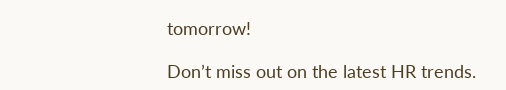tomorrow!

Don’t miss out on the latest HR trends.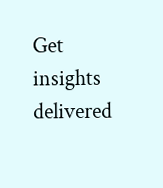Get insights delivered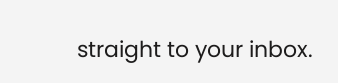straight to your inbox.